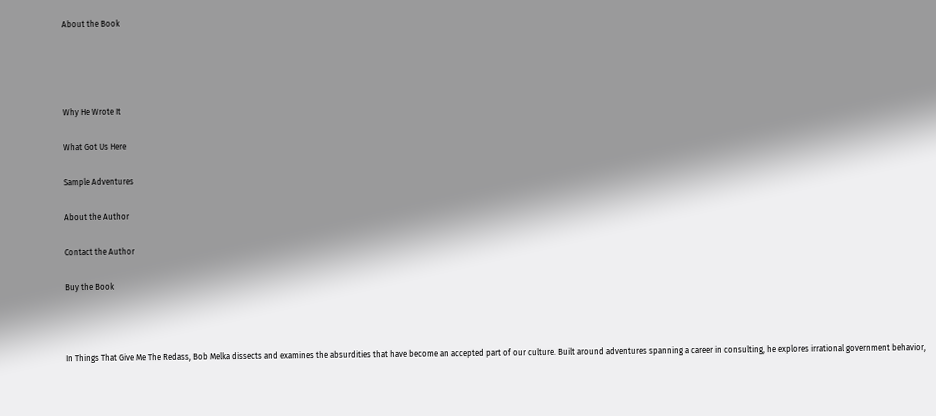About the Book




Why He Wrote It

What Got Us Here

Sample Adventures

About the Author

Contact the Author

Buy the Book



In Things That Give Me The Redass, Bob Melka dissects and examines the absurdities that have become an accepted part of our culture. Built around adventures spanning a career in consulting, he explores irrational government behavior,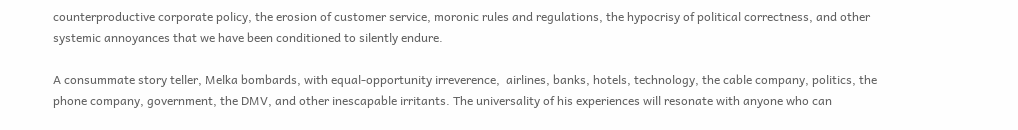counterproductive corporate policy, the erosion of customer service, moronic rules and regulations, the hypocrisy of political correctness, and other systemic annoyances that we have been conditioned to silently endure.

A consummate story teller, Melka bombards, with equal-opportunity irreverence,  airlines, banks, hotels, technology, the cable company, politics, the phone company, government, the DMV, and other inescapable irritants. The universality of his experiences will resonate with anyone who can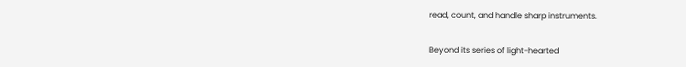read, count, and handle sharp instruments.

Beyond its series of light-hearted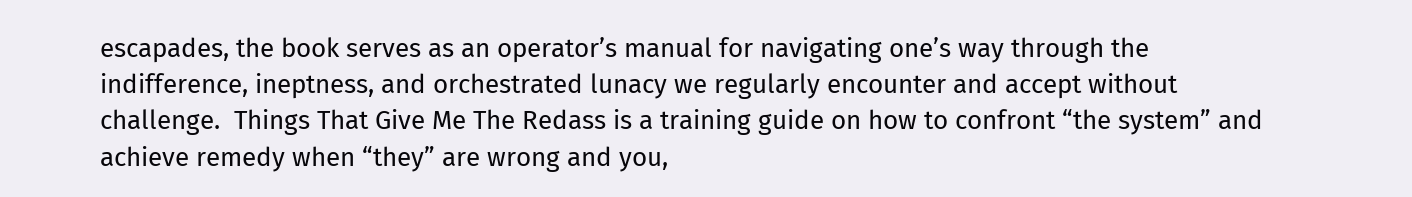escapades, the book serves as an operator’s manual for navigating one’s way through the indifference, ineptness, and orchestrated lunacy we regularly encounter and accept without challenge.  Things That Give Me The Redass is a training guide on how to confront “the system” and achieve remedy when “they” are wrong and you,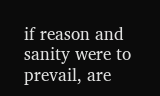if reason and sanity were to prevail, are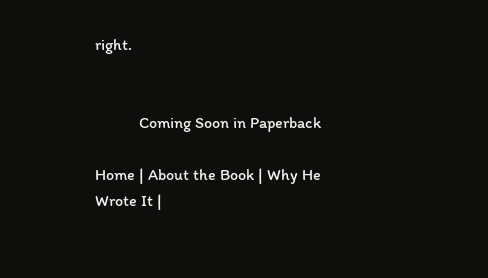right.


           Coming Soon in Paperback

Home | About the Book | Why He Wrote It |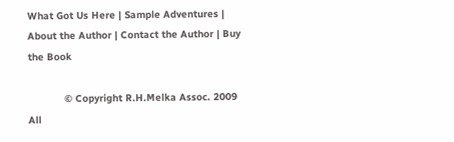What Got Us Here | Sample Adventures | About the Author | Contact the Author | Buy the Book

            © Copyright R.H.Melka Assoc. 2009 All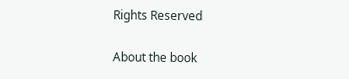Rights Reserved

About the book